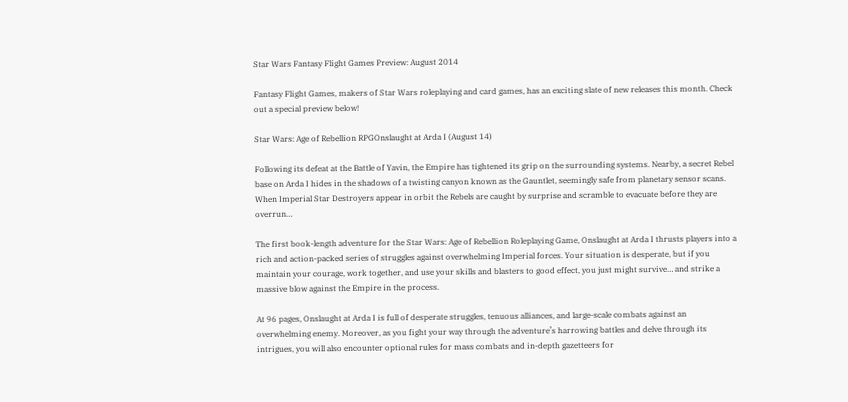Star Wars Fantasy Flight Games Preview: August 2014

Fantasy Flight Games, makers of Star Wars roleplaying and card games, has an exciting slate of new releases this month. Check out a special preview below!

Star Wars: Age of Rebellion RPGOnslaught at Arda I (August 14)

Following its defeat at the Battle of Yavin, the Empire has tightened its grip on the surrounding systems. Nearby, a secret Rebel base on Arda I hides in the shadows of a twisting canyon known as the Gauntlet, seemingly safe from planetary sensor scans. When Imperial Star Destroyers appear in orbit the Rebels are caught by surprise and scramble to evacuate before they are overrun…

The first book-length adventure for the Star Wars: Age of Rebellion Roleplaying Game, Onslaught at Arda I thrusts players into a rich and action-packed series of struggles against overwhelming Imperial forces. Your situation is desperate, but if you maintain your courage, work together, and use your skills and blasters to good effect, you just might survive… and strike a massive blow against the Empire in the process.

At 96 pages, Onslaught at Arda I is full of desperate struggles, tenuous alliances, and large-scale combats against an overwhelming enemy. Moreover, as you fight your way through the adventure’s harrowing battles and delve through its intrigues, you will also encounter optional rules for mass combats and in-depth gazetteers for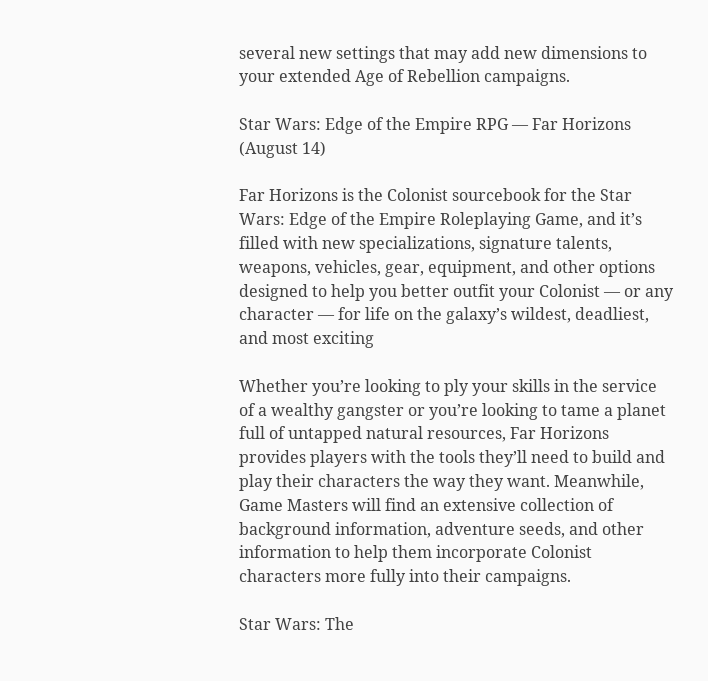several new settings that may add new dimensions to your extended Age of Rebellion campaigns.

Star Wars: Edge of the Empire RPG — Far Horizons (August 14)

Far Horizons is the Colonist sourcebook for the Star Wars: Edge of the Empire Roleplaying Game, and it’s filled with new specializations, signature talents, weapons, vehicles, gear, equipment, and other options designed to help you better outfit your Colonist — or any character — for life on the galaxy’s wildest, deadliest, and most exciting

Whether you’re looking to ply your skills in the service of a wealthy gangster or you’re looking to tame a planet full of untapped natural resources, Far Horizons provides players with the tools they’ll need to build and play their characters the way they want. Meanwhile, Game Masters will find an extensive collection of background information, adventure seeds, and other information to help them incorporate Colonist characters more fully into their campaigns.

Star Wars: The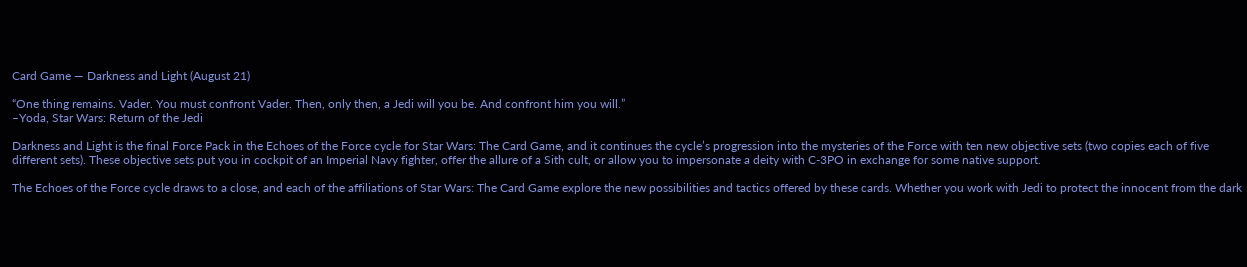Card Game — Darkness and Light (August 21)

“One thing remains. Vader. You must confront Vader. Then, only then, a Jedi will you be. And confront him you will.”
–Yoda, Star Wars: Return of the Jedi

Darkness and Light is the final Force Pack in the Echoes of the Force cycle for Star Wars: The Card Game, and it continues the cycle’s progression into the mysteries of the Force with ten new objective sets (two copies each of five different sets). These objective sets put you in cockpit of an Imperial Navy fighter, offer the allure of a Sith cult, or allow you to impersonate a deity with C-3PO in exchange for some native support.

The Echoes of the Force cycle draws to a close, and each of the affiliations of Star Wars: The Card Game explore the new possibilities and tactics offered by these cards. Whether you work with Jedi to protect the innocent from the dark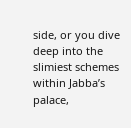side, or you dive deep into the slimiest schemes within Jabba’s palace,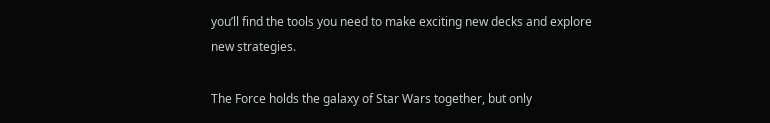you’ll find the tools you need to make exciting new decks and explore new strategies.

The Force holds the galaxy of Star Wars together, but only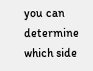you can determine which side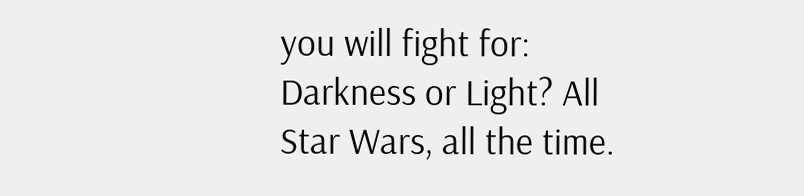you will fight for: Darkness or Light? All Star Wars, all the time.